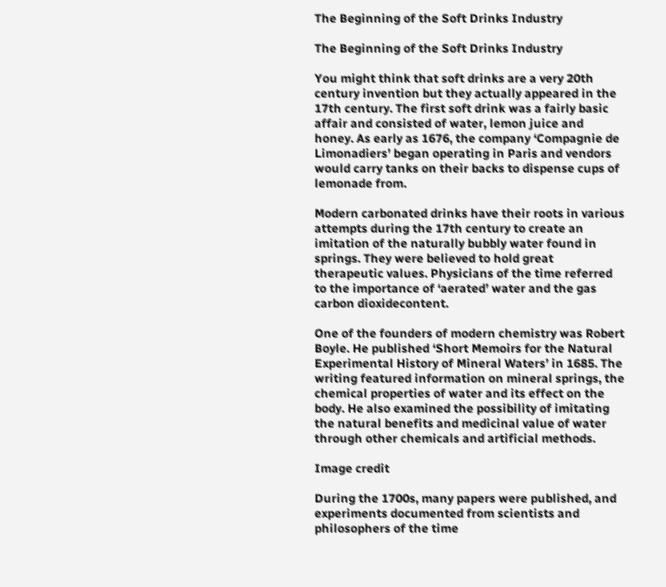The Beginning of the Soft Drinks Industry

The Beginning of the Soft Drinks Industry

You might think that soft drinks are a very 20th century invention but they actually appeared in the 17th century. The first soft drink was a fairly basic affair and consisted of water, lemon juice and honey. As early as 1676, the company ‘Compagnie de Limonadiers’ began operating in Paris and vendors would carry tanks on their backs to dispense cups of lemonade from.

Modern carbonated drinks have their roots in various attempts during the 17th century to create an imitation of the naturally bubbly water found in springs. They were believed to hold great therapeutic values. Physicians of the time referred to the importance of ‘aerated’ water and the gas carbon dioxidecontent.

One of the founders of modern chemistry was Robert Boyle. He published ‘Short Memoirs for the Natural Experimental History of Mineral Waters’ in 1685. The writing featured information on mineral springs, the chemical properties of water and its effect on the body. He also examined the possibility of imitating the natural benefits and medicinal value of water through other chemicals and artificial methods.

Image credit

During the 1700s, many papers were published, and experiments documented from scientists and philosophers of the time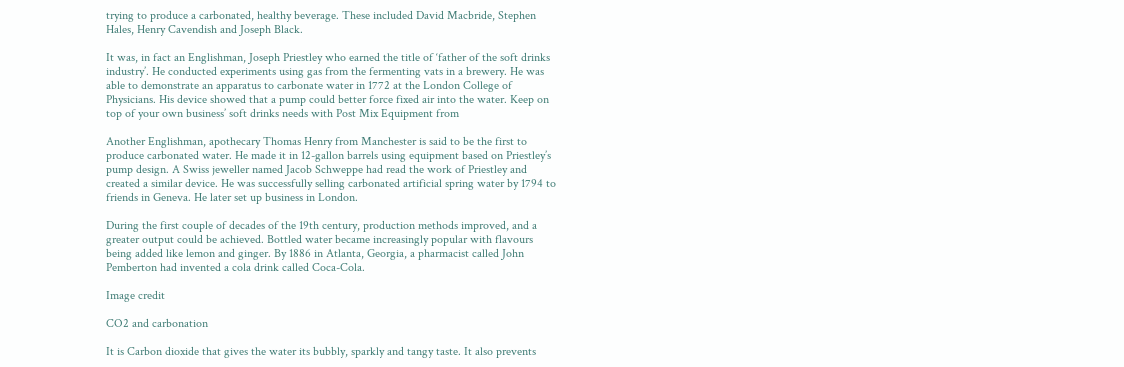trying to produce a carbonated, healthy beverage. These included David Macbride, Stephen Hales, Henry Cavendish and Joseph Black.

It was, in fact an Englishman, Joseph Priestley who earned the title of ‘father of the soft drinks industry’. He conducted experiments using gas from the fermenting vats in a brewery. He was able to demonstrate an apparatus to carbonate water in 1772 at the London College of Physicians. His device showed that a pump could better force fixed air into the water. Keep on top of your own business’ soft drinks needs with Post Mix Equipment from

Another Englishman, apothecary Thomas Henry from Manchester is said to be the first to produce carbonated water. He made it in 12-gallon barrels using equipment based on Priestley’s pump design. A Swiss jeweller named Jacob Schweppe had read the work of Priestley and created a similar device. He was successfully selling carbonated artificial spring water by 1794 to friends in Geneva. He later set up business in London.

During the first couple of decades of the 19th century, production methods improved, and a greater output could be achieved. Bottled water became increasingly popular with flavours being added like lemon and ginger. By 1886 in Atlanta, Georgia, a pharmacist called John Pemberton had invented a cola drink called Coca-Cola.

Image credit

CO2 and carbonation

It is Carbon dioxide that gives the water its bubbly, sparkly and tangy taste. It also prevents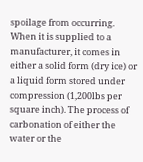spoilage from occurring. When it is supplied to a manufacturer, it comes in either a solid form (dry ice) or a liquid form stored under compression (1,200lbs per square inch). The process of carbonation of either the water or the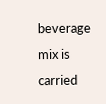beverage mix is carried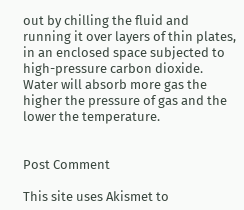out by chilling the fluid and running it over layers of thin plates, in an enclosed space subjected to high-pressure carbon dioxide. Water will absorb more gas the higher the pressure of gas and the lower the temperature.


Post Comment

This site uses Akismet to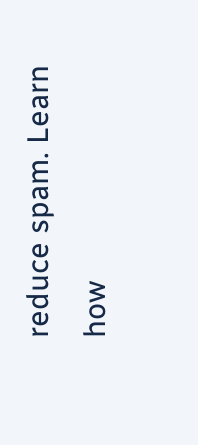reduce spam. Learn how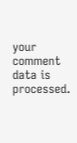your comment data is processed.